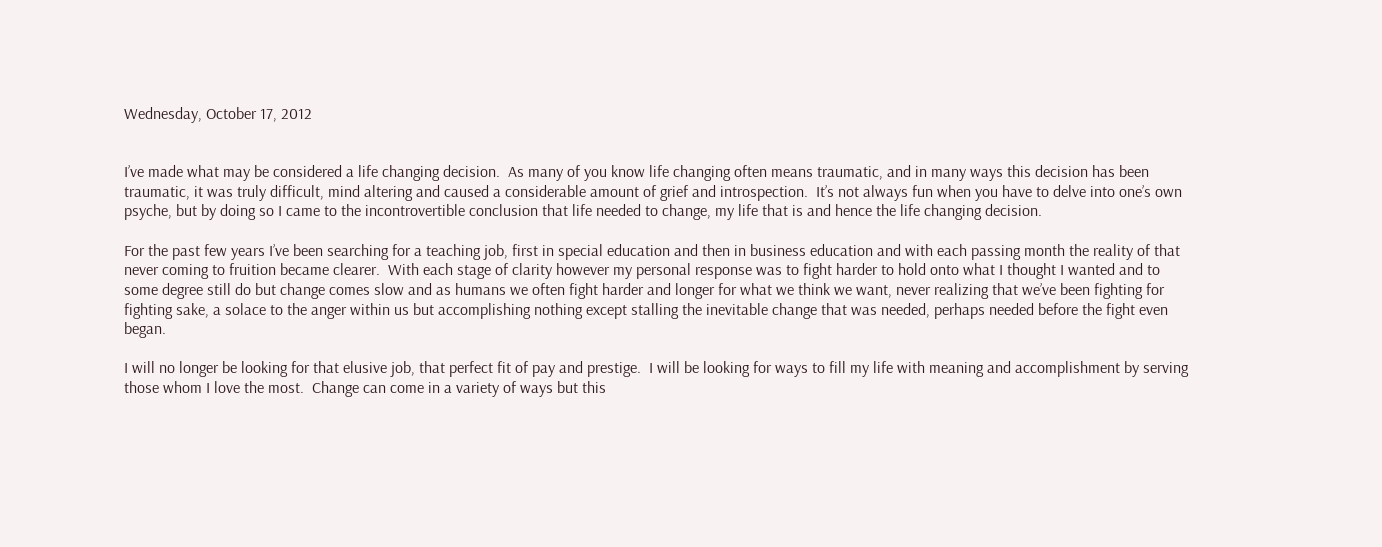Wednesday, October 17, 2012


I’ve made what may be considered a life changing decision.  As many of you know life changing often means traumatic, and in many ways this decision has been traumatic, it was truly difficult, mind altering and caused a considerable amount of grief and introspection.  It’s not always fun when you have to delve into one’s own psyche, but by doing so I came to the incontrovertible conclusion that life needed to change, my life that is and hence the life changing decision.

For the past few years I’ve been searching for a teaching job, first in special education and then in business education and with each passing month the reality of that never coming to fruition became clearer.  With each stage of clarity however my personal response was to fight harder to hold onto what I thought I wanted and to some degree still do but change comes slow and as humans we often fight harder and longer for what we think we want, never realizing that we’ve been fighting for fighting sake, a solace to the anger within us but accomplishing nothing except stalling the inevitable change that was needed, perhaps needed before the fight even began.

I will no longer be looking for that elusive job, that perfect fit of pay and prestige.  I will be looking for ways to fill my life with meaning and accomplishment by serving those whom I love the most.  Change can come in a variety of ways but this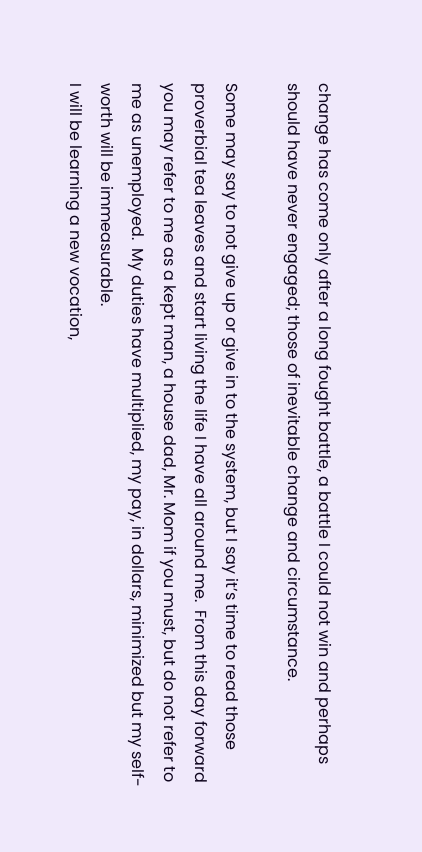change has come only after a long fought battle, a battle I could not win and perhaps should have never engaged; those of inevitable change and circumstance.

Some may say to not give up or give in to the system, but I say it’s time to read those proverbial tea leaves and start living the life I have all around me.  From this day forward you may refer to me as a kept man, a house dad, Mr. Mom if you must, but do not refer to me as unemployed.  My duties have multiplied, my pay, in dollars, minimized but my self-worth will be immeasurable.
I will be learning a new vocation,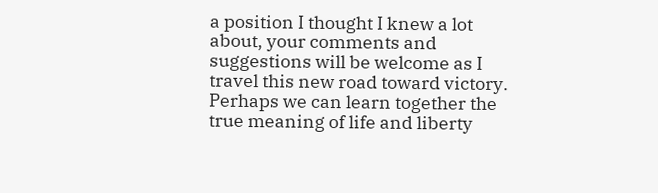a position I thought I knew a lot about, your comments and suggestions will be welcome as I travel this new road toward victory.  Perhaps we can learn together the true meaning of life and liberty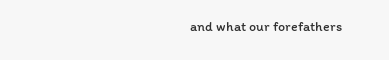and what our forefathers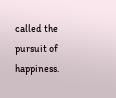called the pursuit of happiness.